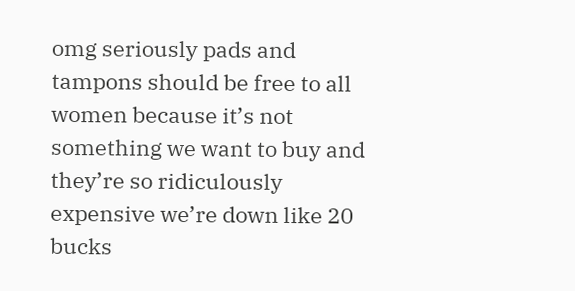omg seriously pads and tampons should be free to all women because it’s not something we want to buy and they’re so ridiculously expensive we’re down like 20 bucks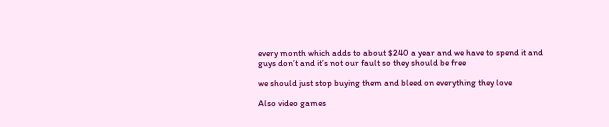every month which adds to about $240 a year and we have to spend it and guys don’t and it’s not our fault so they should be free

we should just stop buying them and bleed on everything they love

Also video games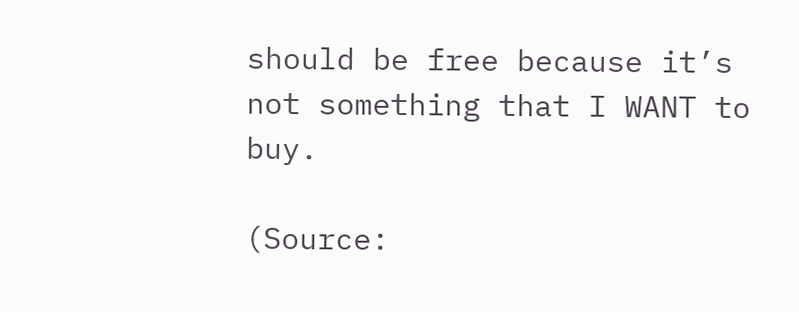should be free because it’s not something that I WANT to buy.

(Source: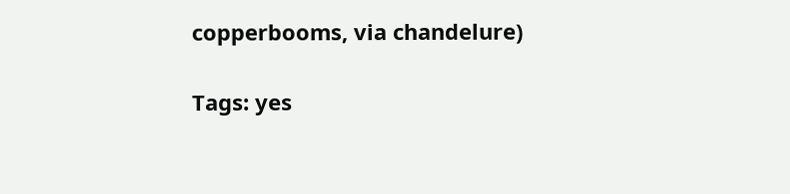copperbooms, via chandelure)

Tags: yes